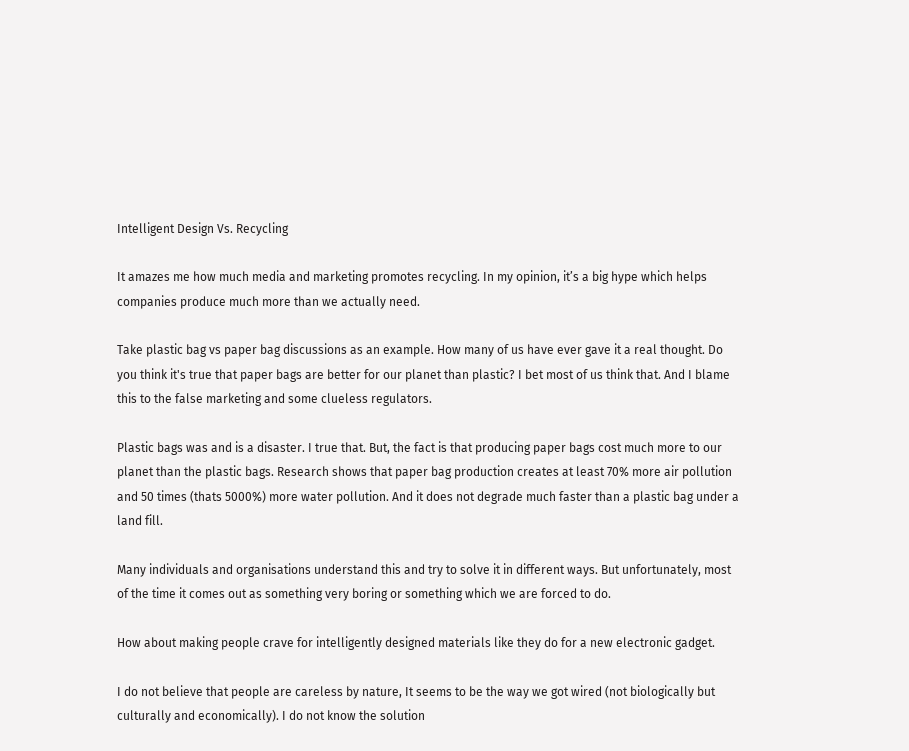Intelligent Design Vs. Recycling

It amazes me how much media and marketing promotes recycling. In my opinion, it’s a big hype which helps companies produce much more than we actually need.

Take plastic bag vs paper bag discussions as an example. How many of us have ever gave it a real thought. Do you think it's true that paper bags are better for our planet than plastic? I bet most of us think that. And I blame this to the false marketing and some clueless regulators.

Plastic bags was and is a disaster. I true that. But, the fact is that producing paper bags cost much more to our planet than the plastic bags. Research shows that paper bag production creates at least 70% more air pollution and 50 times (thats 5000%) more water pollution. And it does not degrade much faster than a plastic bag under a land fill.

Many individuals and organisations understand this and try to solve it in different ways. But unfortunately, most of the time it comes out as something very boring or something which we are forced to do.

How about making people crave for intelligently designed materials like they do for a new electronic gadget.

I do not believe that people are careless by nature, It seems to be the way we got wired (not biologically but culturally and economically). I do not know the solution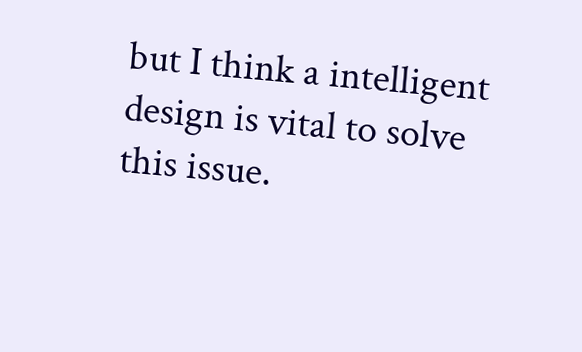but I think a intelligent design is vital to solve this issue.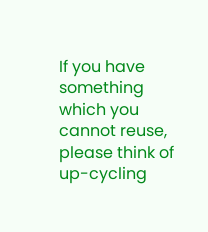If you have something which you cannot reuse, please think of up-cycling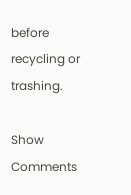before recycling or trashing.

Show Comments